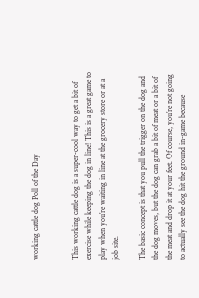working cattle dog Poll of the Day


This working cattle dog is a super-cool way to get a bit of exercise while keeping the dog in line! This is a great game to play when you’re waiting in line at the grocery store or at a job site.

The basic concept is that you pull the trigger on the dog and the dog moves, but the dog can grab a bit of meat or a bit of the meat and drop it at your feet. Of course, you’re not going to actually see the dog hit the ground in-game because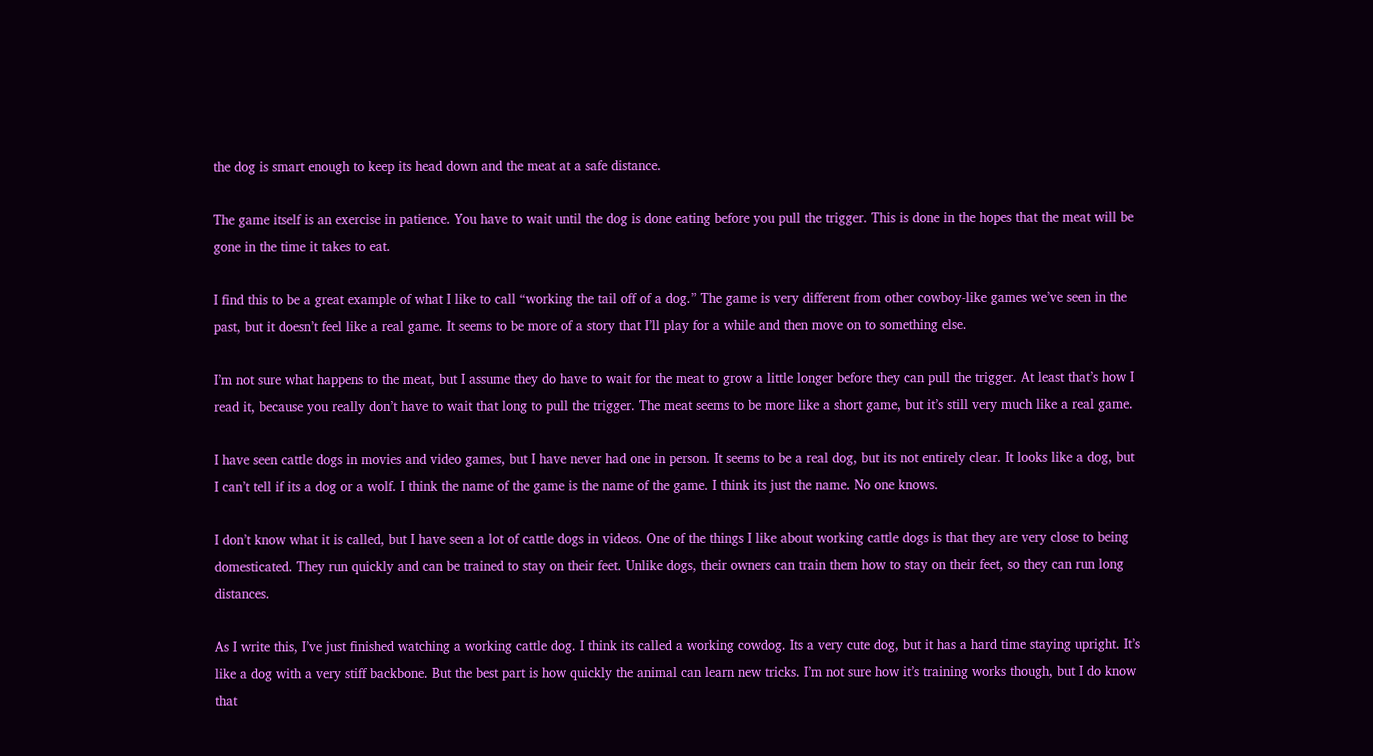the dog is smart enough to keep its head down and the meat at a safe distance.

The game itself is an exercise in patience. You have to wait until the dog is done eating before you pull the trigger. This is done in the hopes that the meat will be gone in the time it takes to eat.

I find this to be a great example of what I like to call “working the tail off of a dog.” The game is very different from other cowboy-like games we’ve seen in the past, but it doesn’t feel like a real game. It seems to be more of a story that I’ll play for a while and then move on to something else.

I’m not sure what happens to the meat, but I assume they do have to wait for the meat to grow a little longer before they can pull the trigger. At least that’s how I read it, because you really don’t have to wait that long to pull the trigger. The meat seems to be more like a short game, but it’s still very much like a real game.

I have seen cattle dogs in movies and video games, but I have never had one in person. It seems to be a real dog, but its not entirely clear. It looks like a dog, but I can’t tell if its a dog or a wolf. I think the name of the game is the name of the game. I think its just the name. No one knows.

I don’t know what it is called, but I have seen a lot of cattle dogs in videos. One of the things I like about working cattle dogs is that they are very close to being domesticated. They run quickly and can be trained to stay on their feet. Unlike dogs, their owners can train them how to stay on their feet, so they can run long distances.

As I write this, I’ve just finished watching a working cattle dog. I think its called a working cowdog. Its a very cute dog, but it has a hard time staying upright. It’s like a dog with a very stiff backbone. But the best part is how quickly the animal can learn new tricks. I’m not sure how it’s training works though, but I do know that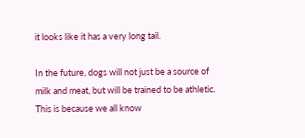it looks like it has a very long tail.

In the future, dogs will not just be a source of milk and meat, but will be trained to be athletic. This is because we all know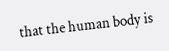that the human body is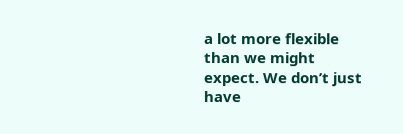a lot more flexible than we might expect. We don’t just have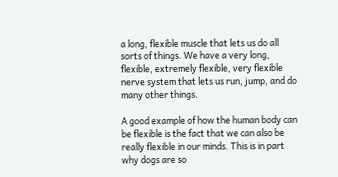a long, flexible muscle that lets us do all sorts of things. We have a very long, flexible, extremely flexible, very flexible nerve system that lets us run, jump, and do many other things.

A good example of how the human body can be flexible is the fact that we can also be really flexible in our minds. This is in part why dogs are so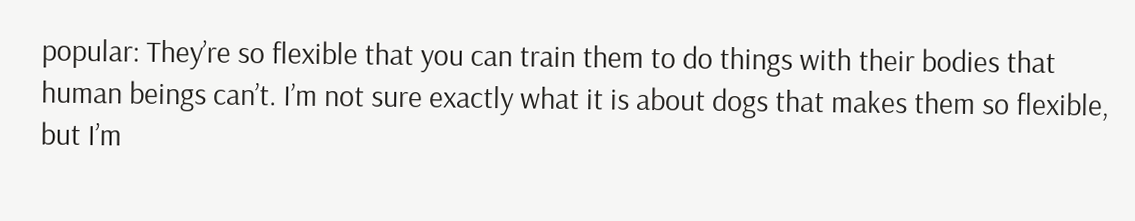popular: They’re so flexible that you can train them to do things with their bodies that human beings can’t. I’m not sure exactly what it is about dogs that makes them so flexible, but I’m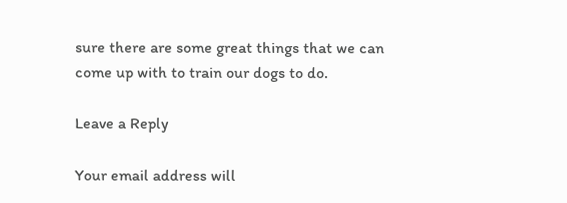sure there are some great things that we can come up with to train our dogs to do.

Leave a Reply

Your email address will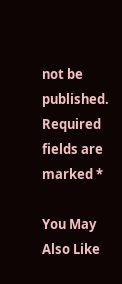not be published. Required fields are marked *

You May Also Like